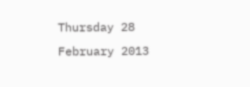Thursday 28 February 2013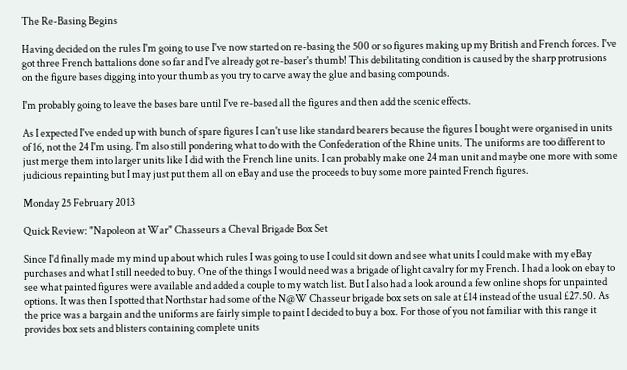The Re-Basing Begins

Having decided on the rules I'm going to use I've now started on re-basing the 500 or so figures making up my British and French forces. I've got three French battalions done so far and I've already got re-baser's thumb! This debilitating condition is caused by the sharp protrusions on the figure bases digging into your thumb as you try to carve away the glue and basing compounds.

I'm probably going to leave the bases bare until I've re-based all the figures and then add the scenic effects.

As I expected I've ended up with bunch of spare figures I can't use like standard bearers because the figures I bought were organised in units of 16, not the 24 I'm using. I'm also still pondering what to do with the Confederation of the Rhine units. The uniforms are too different to just merge them into larger units like I did with the French line units. I can probably make one 24 man unit and maybe one more with some judicious repainting but I may just put them all on eBay and use the proceeds to buy some more painted French figures.

Monday 25 February 2013

Quick Review: "Napoleon at War" Chasseurs a Cheval Brigade Box Set

Since I'd finally made my mind up about which rules I was going to use I could sit down and see what units I could make with my eBay purchases and what I still needed to buy. One of the things I would need was a brigade of light cavalry for my French. I had a look on ebay to see what painted figures were available and added a couple to my watch list. But I also had a look around a few online shops for unpainted options. It was then I spotted that Northstar had some of the N@W Chasseur brigade box sets on sale at £14 instead of the usual £27.50. As the price was a bargain and the uniforms are fairly simple to paint I decided to buy a box. For those of you not familiar with this range it provides box sets and blisters containing complete units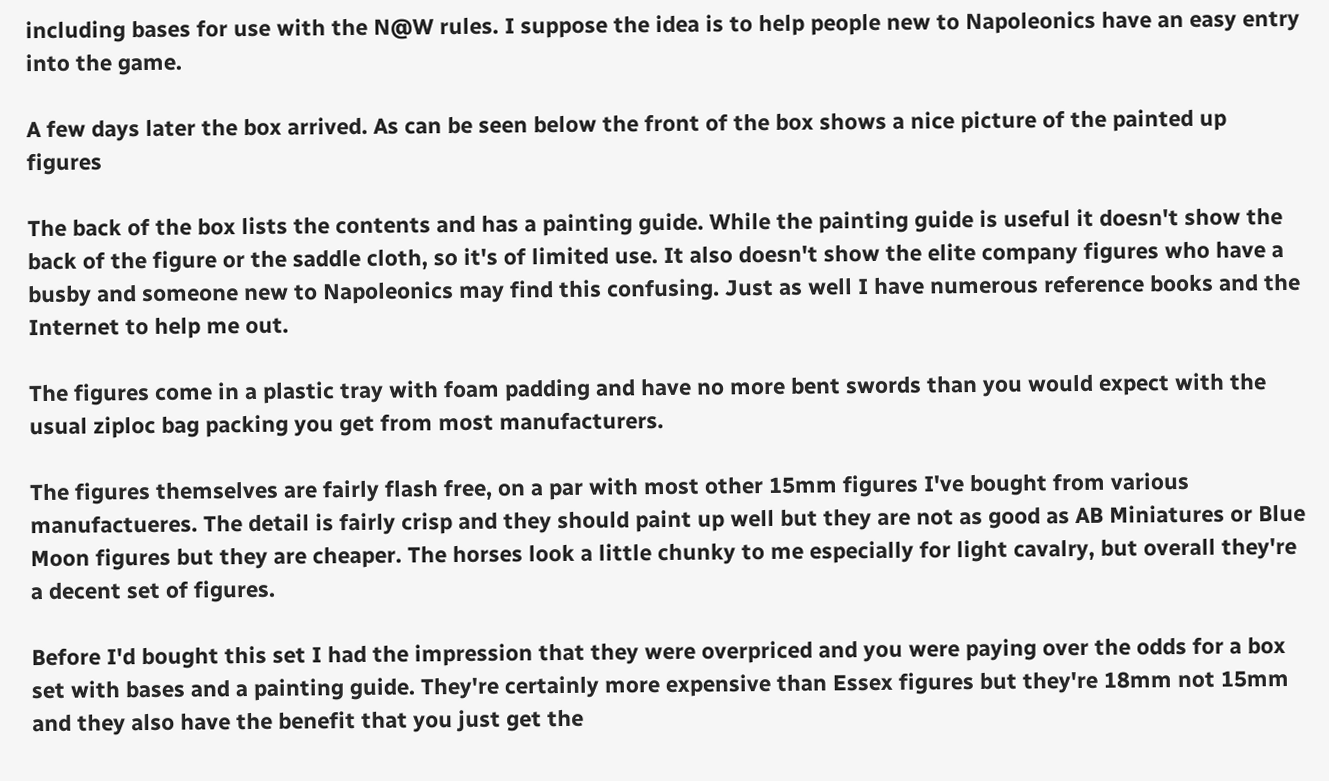including bases for use with the N@W rules. I suppose the idea is to help people new to Napoleonics have an easy entry into the game.

A few days later the box arrived. As can be seen below the front of the box shows a nice picture of the painted up figures

The back of the box lists the contents and has a painting guide. While the painting guide is useful it doesn't show the back of the figure or the saddle cloth, so it's of limited use. It also doesn't show the elite company figures who have a busby and someone new to Napoleonics may find this confusing. Just as well I have numerous reference books and the Internet to help me out.

The figures come in a plastic tray with foam padding and have no more bent swords than you would expect with the usual ziploc bag packing you get from most manufacturers.

The figures themselves are fairly flash free, on a par with most other 15mm figures I've bought from various manufactueres. The detail is fairly crisp and they should paint up well but they are not as good as AB Miniatures or Blue Moon figures but they are cheaper. The horses look a little chunky to me especially for light cavalry, but overall they're a decent set of figures.

Before I'd bought this set I had the impression that they were overpriced and you were paying over the odds for a box set with bases and a painting guide. They're certainly more expensive than Essex figures but they're 18mm not 15mm and they also have the benefit that you just get the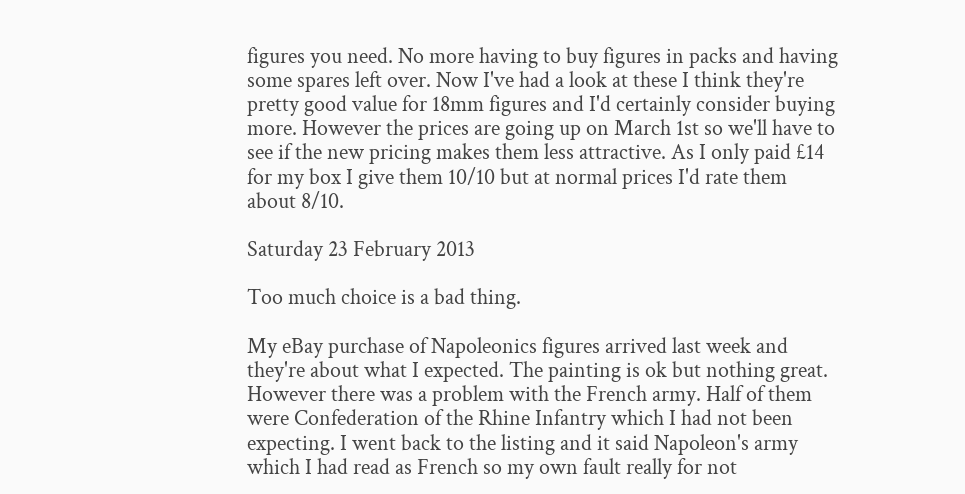figures you need. No more having to buy figures in packs and having some spares left over. Now I've had a look at these I think they're pretty good value for 18mm figures and I'd certainly consider buying more. However the prices are going up on March 1st so we'll have to see if the new pricing makes them less attractive. As I only paid £14 for my box I give them 10/10 but at normal prices I'd rate them about 8/10.

Saturday 23 February 2013

Too much choice is a bad thing.

My eBay purchase of Napoleonics figures arrived last week and they're about what I expected. The painting is ok but nothing great. However there was a problem with the French army. Half of them were Confederation of the Rhine Infantry which I had not been expecting. I went back to the listing and it said Napoleon's army which I had read as French so my own fault really for not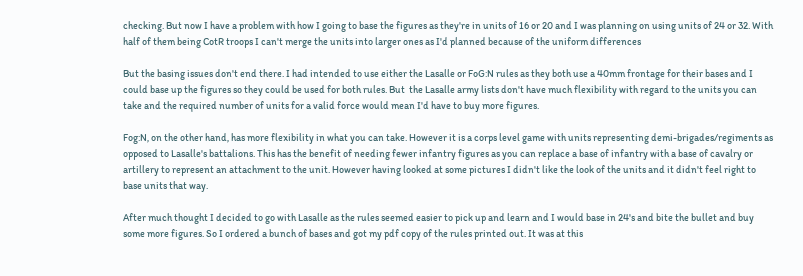checking. But now I have a problem with how I going to base the figures as they're in units of 16 or 20 and I was planning on using units of 24 or 32. With half of them being CotR troops I can't merge the units into larger ones as I'd planned because of the uniform differences

But the basing issues don't end there. I had intended to use either the Lasalle or FoG:N rules as they both use a 40mm frontage for their bases and I could base up the figures so they could be used for both rules. But  the Lasalle army lists don't have much flexibility with regard to the units you can take and the required number of units for a valid force would mean I'd have to buy more figures.

Fog:N, on the other hand, has more flexibility in what you can take. However it is a corps level game with units representing demi-brigades/regiments as opposed to Lasalle's battalions. This has the benefit of needing fewer infantry figures as you can replace a base of infantry with a base of cavalry or artillery to represent an attachment to the unit. However having looked at some pictures I didn't like the look of the units and it didn't feel right to base units that way.

After much thought I decided to go with Lasalle as the rules seemed easier to pick up and learn and I would base in 24's and bite the bullet and buy some more figures. So I ordered a bunch of bases and got my pdf copy of the rules printed out. It was at this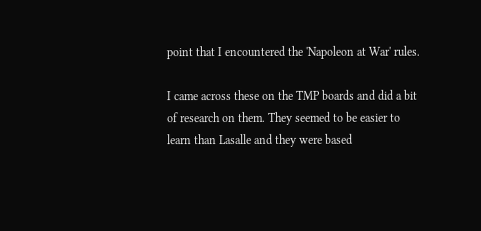point that I encountered the 'Napoleon at War' rules.

I came across these on the TMP boards and did a bit of research on them. They seemed to be easier to learn than Lasalle and they were based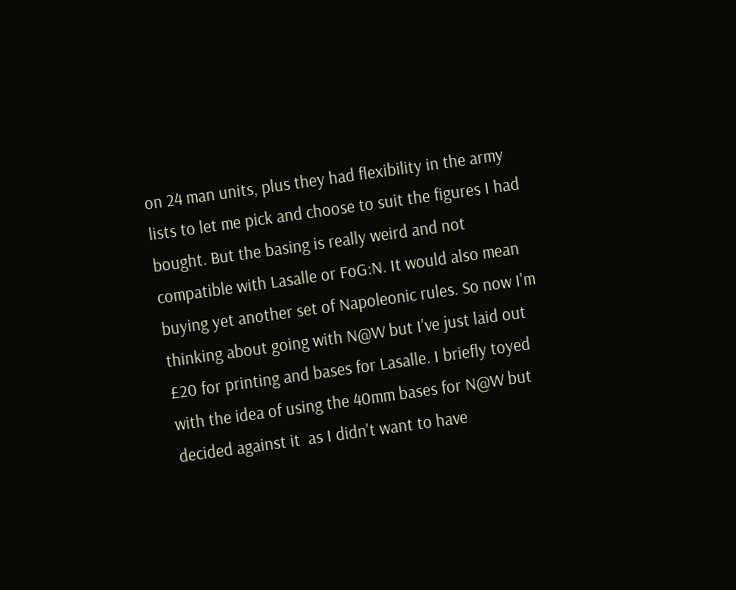on 24 man units, plus they had flexibility in the army lists to let me pick and choose to suit the figures I had bought. But the basing is really weird and not compatible with Lasalle or FoG:N. It would also mean buying yet another set of Napoleonic rules. So now I'm thinking about going with N@W but I've just laid out £20 for printing and bases for Lasalle. I briefly toyed with the idea of using the 40mm bases for N@W but decided against it  as I didn't want to have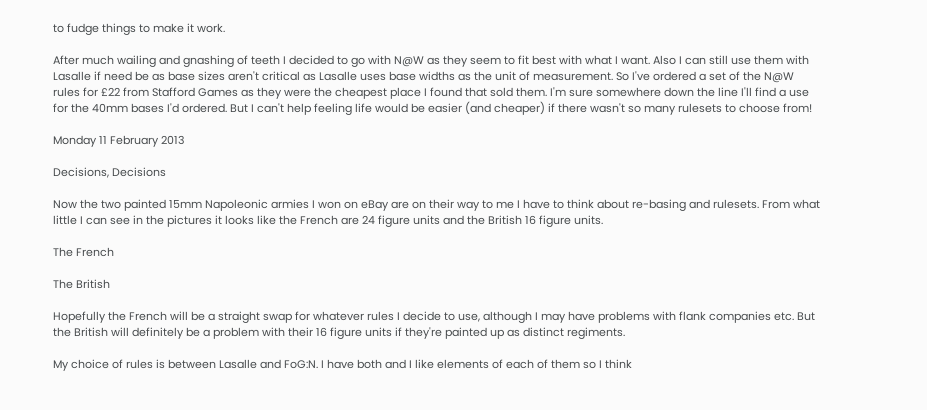to fudge things to make it work.

After much wailing and gnashing of teeth I decided to go with N@W as they seem to fit best with what I want. Also I can still use them with Lasalle if need be as base sizes aren't critical as Lasalle uses base widths as the unit of measurement. So I've ordered a set of the N@W rules for £22 from Stafford Games as they were the cheapest place I found that sold them. I'm sure somewhere down the line I'll find a use for the 40mm bases I'd ordered. But I can't help feeling life would be easier (and cheaper) if there wasn't so many rulesets to choose from!

Monday 11 February 2013

Decisions, Decisions

Now the two painted 15mm Napoleonic armies I won on eBay are on their way to me I have to think about re-basing and rulesets. From what little I can see in the pictures it looks like the French are 24 figure units and the British 16 figure units.

The French

The British

Hopefully the French will be a straight swap for whatever rules I decide to use, although I may have problems with flank companies etc. But the British will definitely be a problem with their 16 figure units if they're painted up as distinct regiments.

My choice of rules is between Lasalle and FoG:N. I have both and I like elements of each of them so I think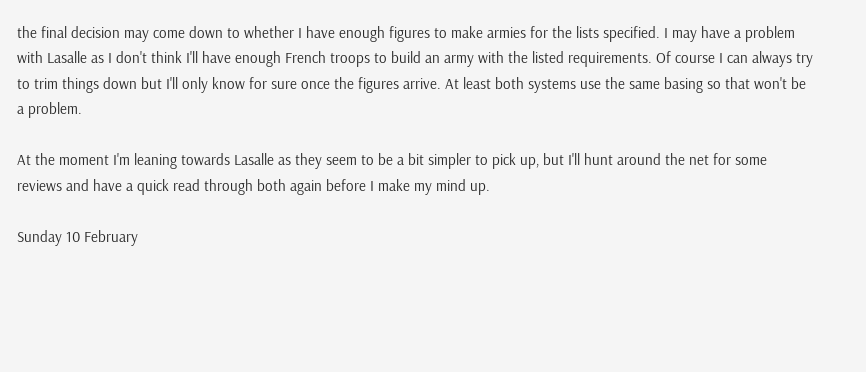the final decision may come down to whether I have enough figures to make armies for the lists specified. I may have a problem with Lasalle as I don't think I'll have enough French troops to build an army with the listed requirements. Of course I can always try to trim things down but I'll only know for sure once the figures arrive. At least both systems use the same basing so that won't be a problem.

At the moment I'm leaning towards Lasalle as they seem to be a bit simpler to pick up, but I'll hunt around the net for some reviews and have a quick read through both again before I make my mind up.

Sunday 10 February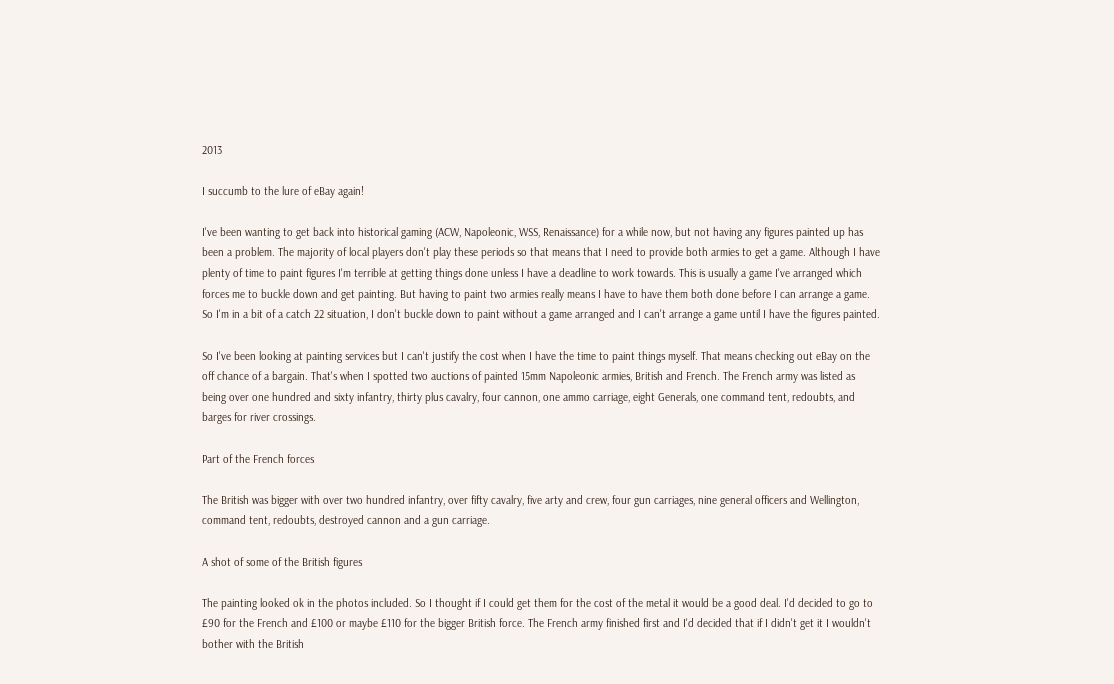2013

I succumb to the lure of eBay again!

I've been wanting to get back into historical gaming (ACW, Napoleonic, WSS, Renaissance) for a while now, but not having any figures painted up has been a problem. The majority of local players don't play these periods so that means that I need to provide both armies to get a game. Although I have plenty of time to paint figures I'm terrible at getting things done unless I have a deadline to work towards. This is usually a game I've arranged which forces me to buckle down and get painting. But having to paint two armies really means I have to have them both done before I can arrange a game. So I'm in a bit of a catch 22 situation, I don't buckle down to paint without a game arranged and I can't arrange a game until I have the figures painted.

So I've been looking at painting services but I can't justify the cost when I have the time to paint things myself. That means checking out eBay on the off chance of a bargain. That's when I spotted two auctions of painted 15mm Napoleonic armies, British and French. The French army was listed as being over one hundred and sixty infantry, thirty plus cavalry, four cannon, one ammo carriage, eight Generals, one command tent, redoubts, and barges for river crossings.

Part of the French forces

The British was bigger with over two hundred infantry, over fifty cavalry, five arty and crew, four gun carriages, nine general officers and Wellington, command tent, redoubts, destroyed cannon and a gun carriage.

A shot of some of the British figures

The painting looked ok in the photos included. So I thought if I could get them for the cost of the metal it would be a good deal. I'd decided to go to £90 for the French and £100 or maybe £110 for the bigger British force. The French army finished first and I'd decided that if I didn't get it I wouldn't bother with the British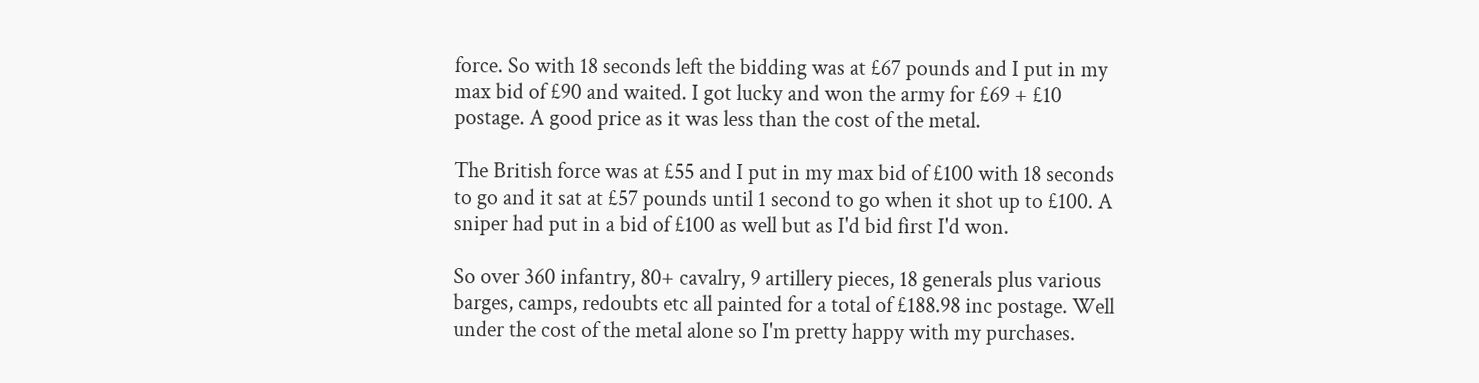force. So with 18 seconds left the bidding was at £67 pounds and I put in my max bid of £90 and waited. I got lucky and won the army for £69 + £10 postage. A good price as it was less than the cost of the metal.

The British force was at £55 and I put in my max bid of £100 with 18 seconds to go and it sat at £57 pounds until 1 second to go when it shot up to £100. A sniper had put in a bid of £100 as well but as I'd bid first I'd won.

So over 360 infantry, 80+ cavalry, 9 artillery pieces, 18 generals plus various barges, camps, redoubts etc all painted for a total of £188.98 inc postage. Well under the cost of the metal alone so I'm pretty happy with my purchases.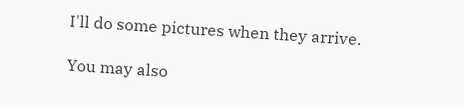I'll do some pictures when they arrive.

You may also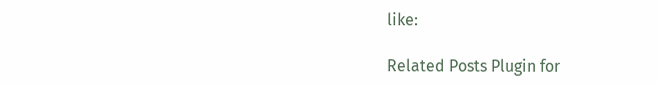like:

Related Posts Plugin for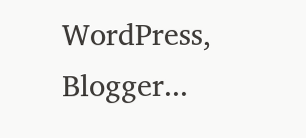WordPress, Blogger...